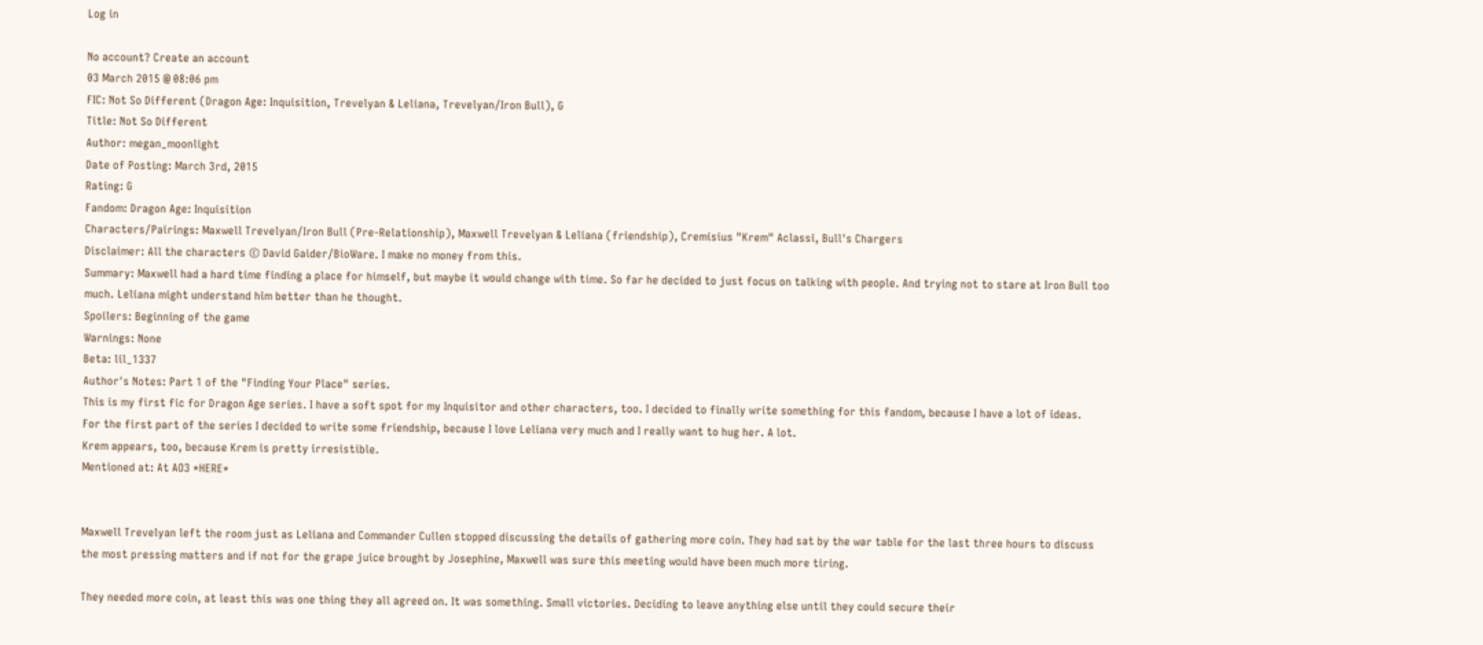Log in

No account? Create an account
03 March 2015 @ 08:06 pm
FIC: Not So Different (Dragon Age: Inquisition, Trevelyan & Leliana, Trevelyan/Iron Bull), G
Title: Not So Different
Author: megan_moonlight
Date of Posting: March 3rd, 2015
Rating: G
Fandom: Dragon Age: Inquisition
Characters/Pairings: Maxwell Trevelyan/Iron Bull (Pre-Relationship), Maxwell Trevelyan & Leliana (friendship), Cremisius "Krem" Aclassi, Bull's Chargers
Disclaimer: All the characters © David Gaider/BioWare. I make no money from this.
Summary: Maxwell had a hard time finding a place for himself, but maybe it would change with time. So far he decided to just focus on talking with people. And trying not to stare at Iron Bull too much. Leliana might understand him better than he thought.
Spoilers: Beginning of the game
Warnings: None
Beta: lil_1337
Author's Notes: Part 1 of the "Finding Your Place" series.
This is my first fic for Dragon Age series. I have a soft spot for my Inquisitor and other characters, too. I decided to finally write something for this fandom, because I have a lot of ideas.
For the first part of the series I decided to write some friendship, because I love Leliana very much and I really want to hug her. A lot.
Krem appears, too, because Krem is pretty irresistible.
Mentioned at: At AO3 *HERE*


Maxwell Trevelyan left the room just as Leliana and Commander Cullen stopped discussing the details of gathering more coin. They had sat by the war table for the last three hours to discuss the most pressing matters and if not for the grape juice brought by Josephine, Maxwell was sure this meeting would have been much more tiring.

They needed more coin, at least this was one thing they all agreed on. It was something. Small victories. Deciding to leave anything else until they could secure their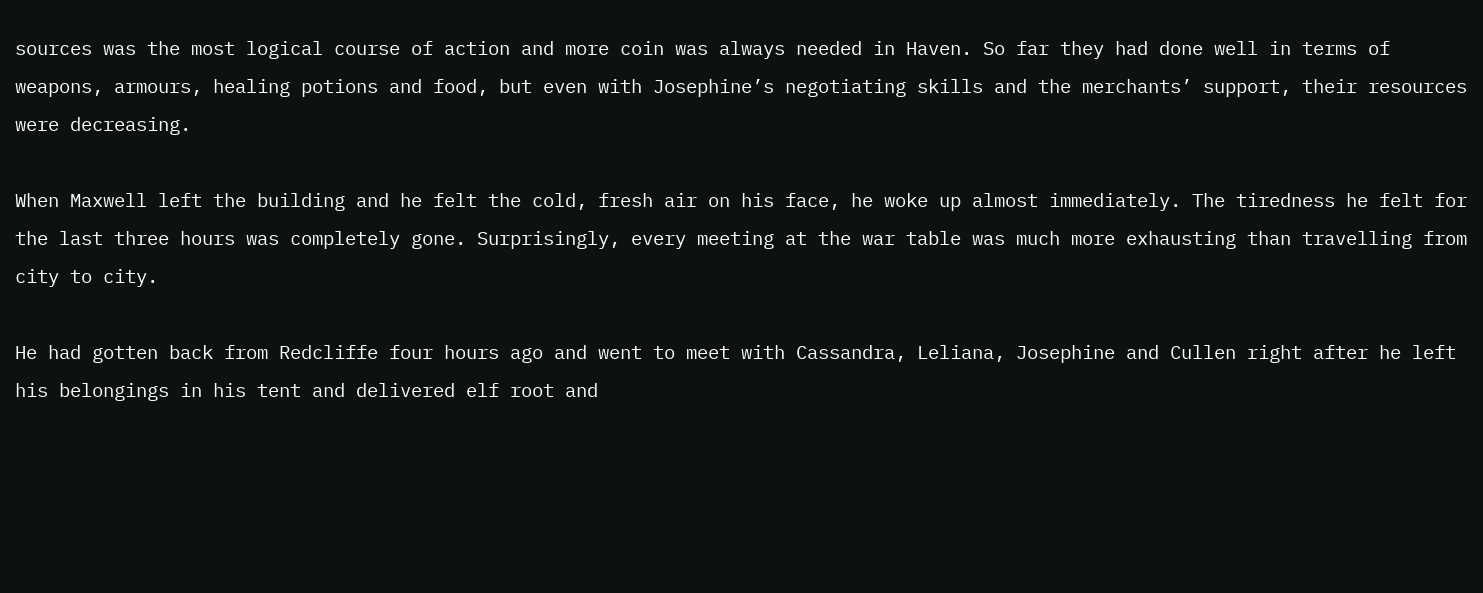sources was the most logical course of action and more coin was always needed in Haven. So far they had done well in terms of weapons, armours, healing potions and food, but even with Josephine’s negotiating skills and the merchants’ support, their resources were decreasing.

When Maxwell left the building and he felt the cold, fresh air on his face, he woke up almost immediately. The tiredness he felt for the last three hours was completely gone. Surprisingly, every meeting at the war table was much more exhausting than travelling from city to city.

He had gotten back from Redcliffe four hours ago and went to meet with Cassandra, Leliana, Josephine and Cullen right after he left his belongings in his tent and delivered elf root and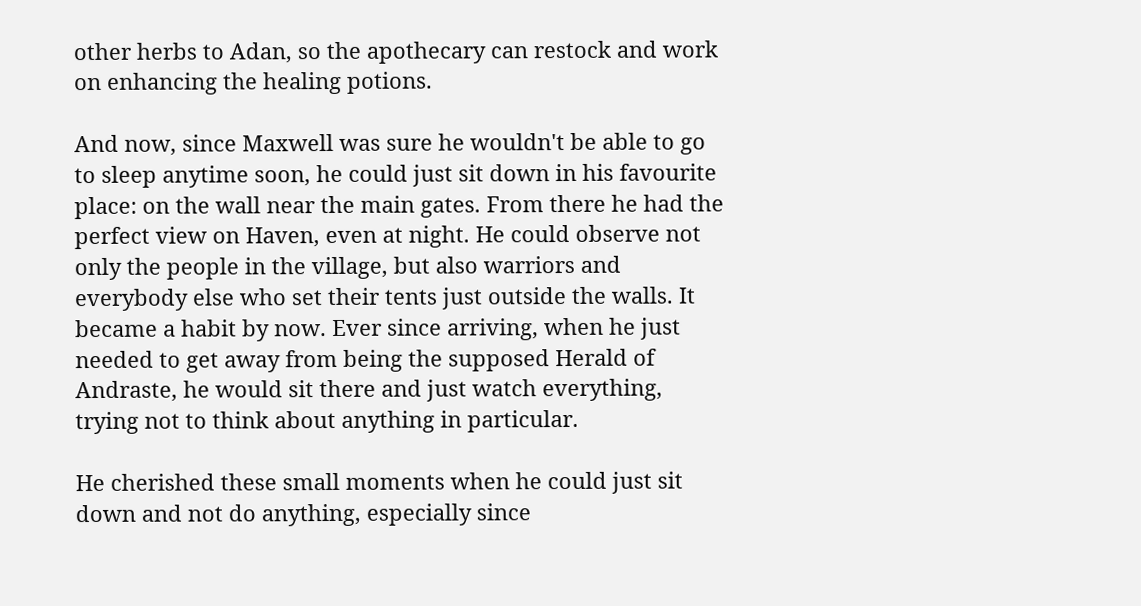other herbs to Adan, so the apothecary can restock and work on enhancing the healing potions.

And now, since Maxwell was sure he wouldn't be able to go to sleep anytime soon, he could just sit down in his favourite place: on the wall near the main gates. From there he had the perfect view on Haven, even at night. He could observe not only the people in the village, but also warriors and everybody else who set their tents just outside the walls. It became a habit by now. Ever since arriving, when he just needed to get away from being the supposed Herald of Andraste, he would sit there and just watch everything, trying not to think about anything in particular.

He cherished these small moments when he could just sit down and not do anything, especially since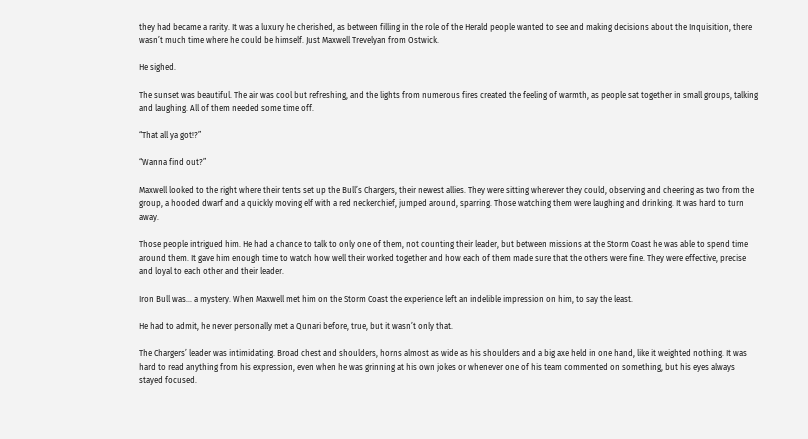they had became a rarity. It was a luxury he cherished, as between filling in the role of the Herald people wanted to see and making decisions about the Inquisition, there wasn’t much time where he could be himself. Just Maxwell Trevelyan from Ostwick.

He sighed.

The sunset was beautiful. The air was cool but refreshing, and the lights from numerous fires created the feeling of warmth, as people sat together in small groups, talking and laughing. All of them needed some time off.

“That all ya got!?”

“Wanna find out?”

Maxwell looked to the right where their tents set up the Bull’s Chargers, their newest allies. They were sitting wherever they could, observing and cheering as two from the group, a hooded dwarf and a quickly moving elf with a red neckerchief, jumped around, sparring. Those watching them were laughing and drinking. It was hard to turn away.

Those people intrigued him. He had a chance to talk to only one of them, not counting their leader, but between missions at the Storm Coast he was able to spend time around them. It gave him enough time to watch how well their worked together and how each of them made sure that the others were fine. They were effective, precise and loyal to each other and their leader.

Iron Bull was... a mystery. When Maxwell met him on the Storm Coast the experience left an indelible impression on him, to say the least.

He had to admit, he never personally met a Qunari before, true, but it wasn’t only that.

The Chargers’ leader was intimidating. Broad chest and shoulders, horns almost as wide as his shoulders and a big axe held in one hand, like it weighted nothing. It was hard to read anything from his expression, even when he was grinning at his own jokes or whenever one of his team commented on something, but his eyes always stayed focused.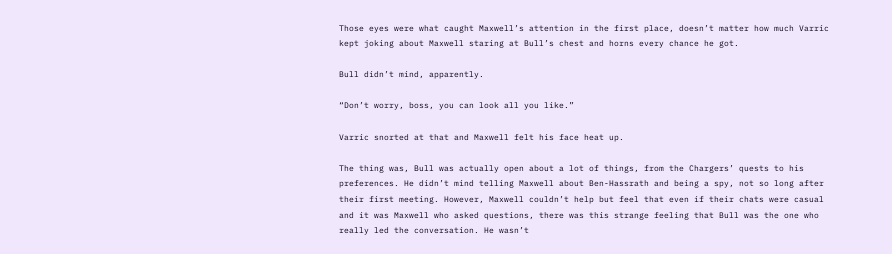Those eyes were what caught Maxwell’s attention in the first place, doesn’t matter how much Varric kept joking about Maxwell staring at Bull’s chest and horns every chance he got.

Bull didn’t mind, apparently.

“Don’t worry, boss, you can look all you like.”

Varric snorted at that and Maxwell felt his face heat up.

The thing was, Bull was actually open about a lot of things, from the Chargers’ quests to his preferences. He didn’t mind telling Maxwell about Ben-Hassrath and being a spy, not so long after their first meeting. However, Maxwell couldn’t help but feel that even if their chats were casual and it was Maxwell who asked questions, there was this strange feeling that Bull was the one who really led the conversation. He wasn’t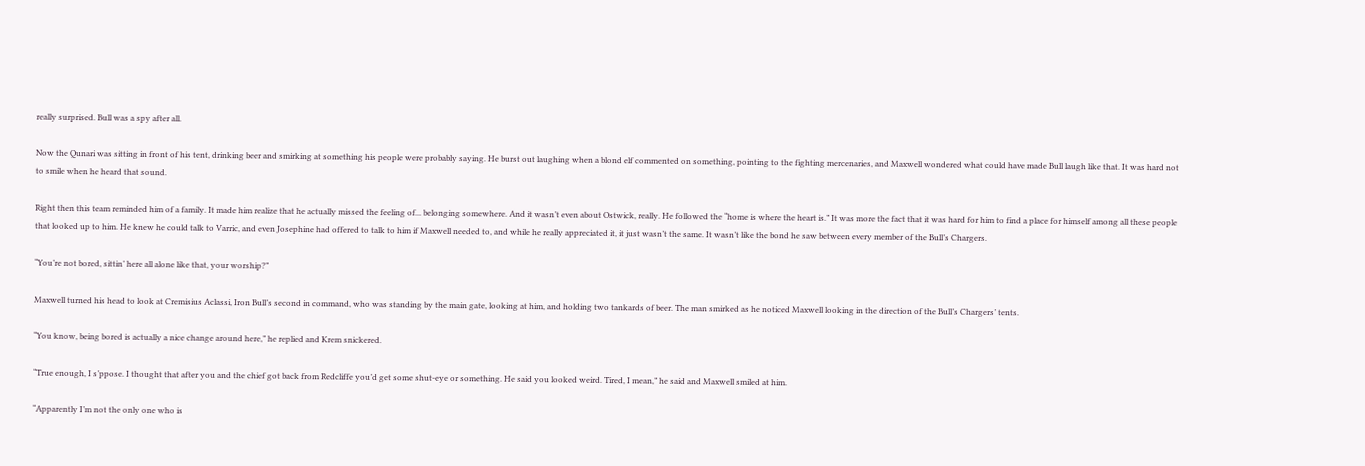really surprised. Bull was a spy after all.

Now the Qunari was sitting in front of his tent, drinking beer and smirking at something his people were probably saying. He burst out laughing when a blond elf commented on something, pointing to the fighting mercenaries, and Maxwell wondered what could have made Bull laugh like that. It was hard not to smile when he heard that sound.

Right then this team reminded him of a family. It made him realize that he actually missed the feeling of... belonging somewhere. And it wasn’t even about Ostwick, really. He followed the “home is where the heart is.” It was more the fact that it was hard for him to find a place for himself among all these people that looked up to him. He knew he could talk to Varric, and even Josephine had offered to talk to him if Maxwell needed to, and while he really appreciated it, it just wasn’t the same. It wasn’t like the bond he saw between every member of the Bull’s Chargers.

“You’re not bored, sittin’ here all alone like that, your worship?”

Maxwell turned his head to look at Cremisius Aclassi, Iron Bull’s second in command, who was standing by the main gate, looking at him, and holding two tankards of beer. The man smirked as he noticed Maxwell looking in the direction of the Bull’s Chargers’ tents.

“You know, being bored is actually a nice change around here,” he replied and Krem snickered.

“True enough, I s’ppose. I thought that after you and the chief got back from Redcliffe you’d get some shut-eye or something. He said you looked weird. Tired, I mean,” he said and Maxwell smiled at him.

“Apparently I’m not the only one who is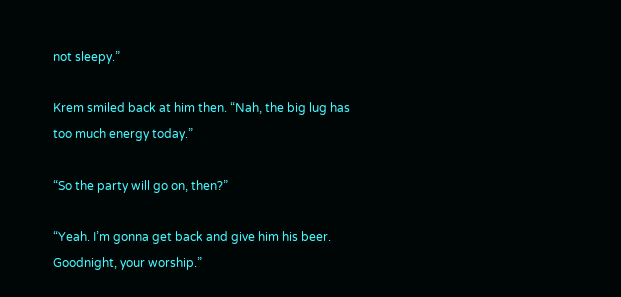not sleepy.”

Krem smiled back at him then. “Nah, the big lug has too much energy today.”

“So the party will go on, then?”

“Yeah. I’m gonna get back and give him his beer. Goodnight, your worship.”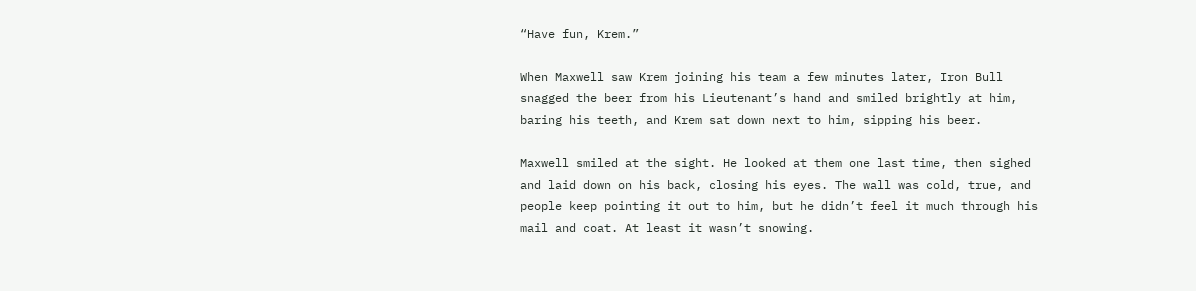“Have fun, Krem.”

When Maxwell saw Krem joining his team a few minutes later, Iron Bull snagged the beer from his Lieutenant’s hand and smiled brightly at him, baring his teeth, and Krem sat down next to him, sipping his beer.

Maxwell smiled at the sight. He looked at them one last time, then sighed and laid down on his back, closing his eyes. The wall was cold, true, and people keep pointing it out to him, but he didn’t feel it much through his mail and coat. At least it wasn’t snowing.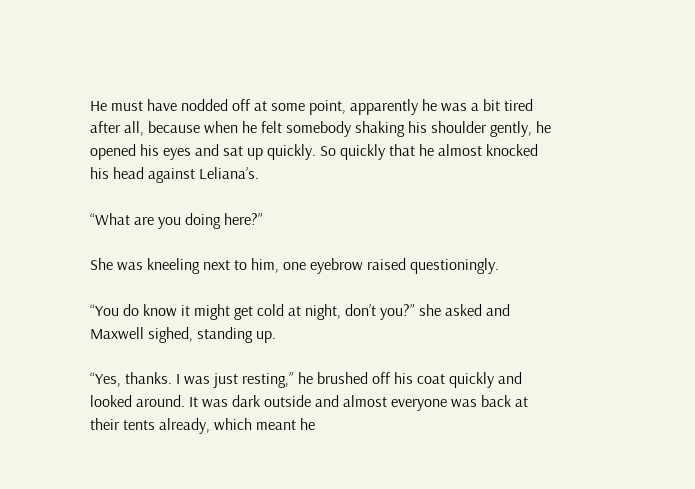He must have nodded off at some point, apparently he was a bit tired after all, because when he felt somebody shaking his shoulder gently, he opened his eyes and sat up quickly. So quickly that he almost knocked his head against Leliana’s.

“What are you doing here?”

She was kneeling next to him, one eyebrow raised questioningly.

“You do know it might get cold at night, don’t you?” she asked and Maxwell sighed, standing up.

“Yes, thanks. I was just resting,” he brushed off his coat quickly and looked around. It was dark outside and almost everyone was back at their tents already, which meant he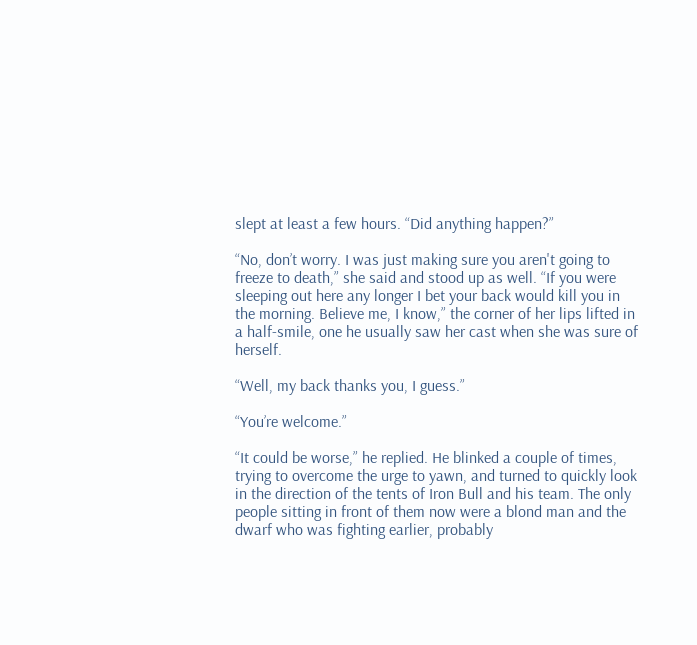slept at least a few hours. “Did anything happen?”

“No, don’t worry. I was just making sure you aren't going to freeze to death,” she said and stood up as well. “If you were sleeping out here any longer I bet your back would kill you in the morning. Believe me, I know,” the corner of her lips lifted in a half-smile, one he usually saw her cast when she was sure of herself.

“Well, my back thanks you, I guess.”

“You’re welcome.”

“It could be worse,” he replied. He blinked a couple of times, trying to overcome the urge to yawn, and turned to quickly look in the direction of the tents of Iron Bull and his team. The only people sitting in front of them now were a blond man and the dwarf who was fighting earlier, probably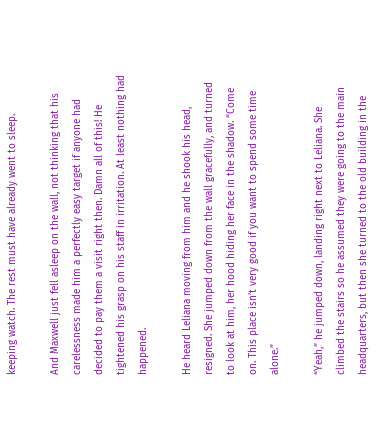keeping watch. The rest must have already went to sleep.

And Maxwell just fell asleep on the wall, not thinking that his carelessness made him a perfectly easy target if anyone had decided to pay them a visit right then. Damn all of this! He tightened his grasp on his staff in irritation. At least nothing had happened.

He heard Leliana moving from him and he shook his head, resigned. She jumped down from the wall gracefully, and turned to look at him, her hood hiding her face in the shadow. “Come on. This place isn’t very good if you want to spend some time alone.”

“Yeah,” he jumped down, landing right next to Leliana. She climbed the stairs so he assumed they were going to the main headquarters, but then she turned to the old building in the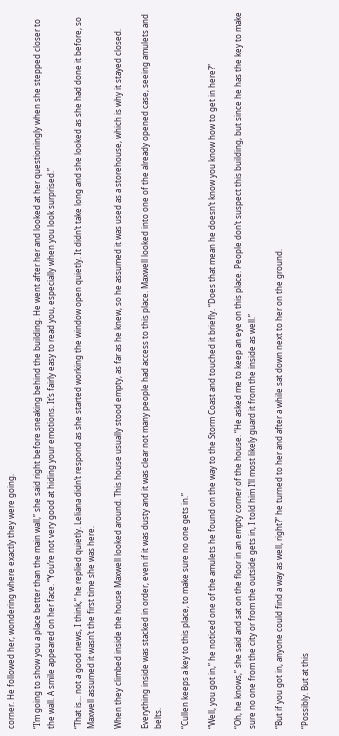corner. He followed her, wondering where exactly they were going.

“I’m going to show you a place better than the main wall,” she said right before sneaking behind the building. He went after her and looked at her questioningly when she stepped closer to the wall. A smile appeared on her face. “You’re not very good at hiding your emotions. It’s fairly easy to read you, especially when you look surprised.”

“That is... not a good news, I think,” he replied quietly. Leliana didn’t respond as she started working the window open quietly. It didn’t take long and she looked as she had done it before, so Maxwell assumed it wasn’t the first time she was here.

When they climbed inside the house Maxwell looked around. This house usually stood empty, as far as he knew, so he assumed it was used as a storehouse, which is why it stayed closed.

Everything inside was stacked in order, even if it was dusty and it was clear not many people had access to this place. Maxwell looked into one of the already opened case, seeing amulets and belts.

“Cullen keeps a key to this place, to make sure no one gets in.”

“Well, you got in,” he noticed one of the amulets he found on the way to the Storm Coast and touched it briefly. “Does that mean he doesn’t know you know how to get in here?”

“Oh, he knows,” she said and sat on the floor in an empty corner of the house. “He asked me to keep an eye on this place. People don’t suspect this building, but since he has the key to make sure no one from the city or from the outside gets in, I told him I’ll most likely guard it from the inside as well.”

“But if you got in, anyone could find a way as well, right?” he turned to her and after a while sat down next to her on the ground.

“Possibly. But at this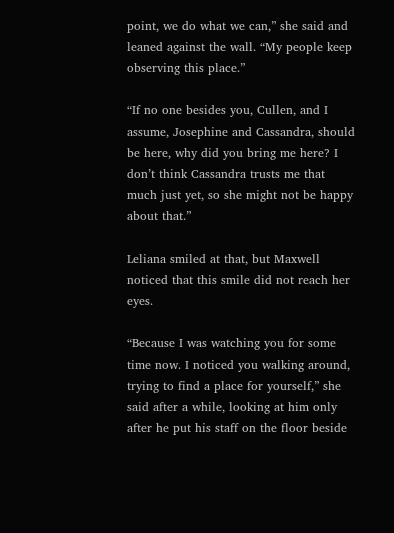point, we do what we can,” she said and leaned against the wall. “My people keep observing this place.”

“If no one besides you, Cullen, and I assume, Josephine and Cassandra, should be here, why did you bring me here? I don’t think Cassandra trusts me that much just yet, so she might not be happy about that.”

Leliana smiled at that, but Maxwell noticed that this smile did not reach her eyes.

“Because I was watching you for some time now. I noticed you walking around, trying to find a place for yourself,” she said after a while, looking at him only after he put his staff on the floor beside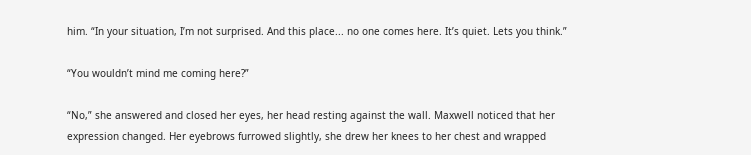him. “In your situation, I’m not surprised. And this place... no one comes here. It’s quiet. Lets you think.”

“You wouldn’t mind me coming here?”

“No,” she answered and closed her eyes, her head resting against the wall. Maxwell noticed that her expression changed. Her eyebrows furrowed slightly, she drew her knees to her chest and wrapped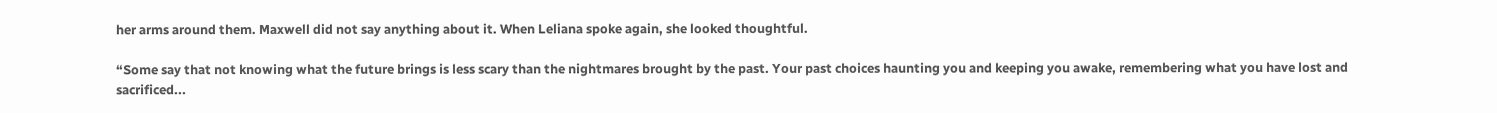her arms around them. Maxwell did not say anything about it. When Leliana spoke again, she looked thoughtful.

“Some say that not knowing what the future brings is less scary than the nightmares brought by the past. Your past choices haunting you and keeping you awake, remembering what you have lost and sacrificed...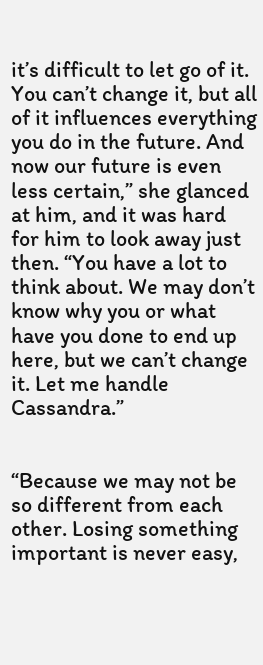it’s difficult to let go of it. You can’t change it, but all of it influences everything you do in the future. And now our future is even less certain,” she glanced at him, and it was hard for him to look away just then. “You have a lot to think about. We may don’t know why you or what have you done to end up here, but we can’t change it. Let me handle Cassandra.”


“Because we may not be so different from each other. Losing something important is never easy,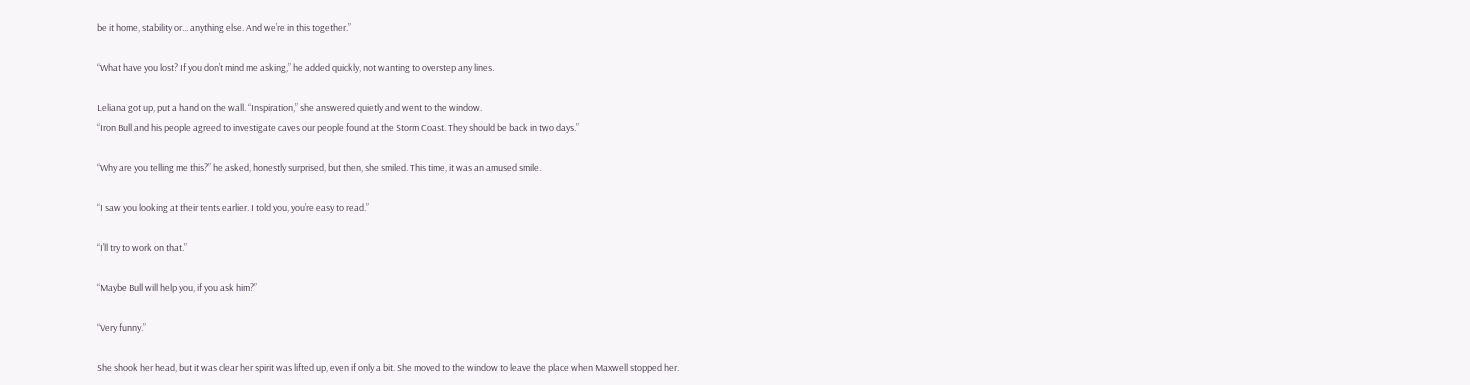be it home, stability or... anything else. And we’re in this together.”

“What have you lost? If you don’t mind me asking,” he added quickly, not wanting to overstep any lines.

Leliana got up, put a hand on the wall. “Inspiration,” she answered quietly and went to the window.
“Iron Bull and his people agreed to investigate caves our people found at the Storm Coast. They should be back in two days.”

“Why are you telling me this?” he asked, honestly surprised, but then, she smiled. This time, it was an amused smile.

“I saw you looking at their tents earlier. I told you, you’re easy to read.”

“I’ll try to work on that.”

“Maybe Bull will help you, if you ask him?”

“Very funny.”

She shook her head, but it was clear her spirit was lifted up, even if only a bit. She moved to the window to leave the place when Maxwell stopped her.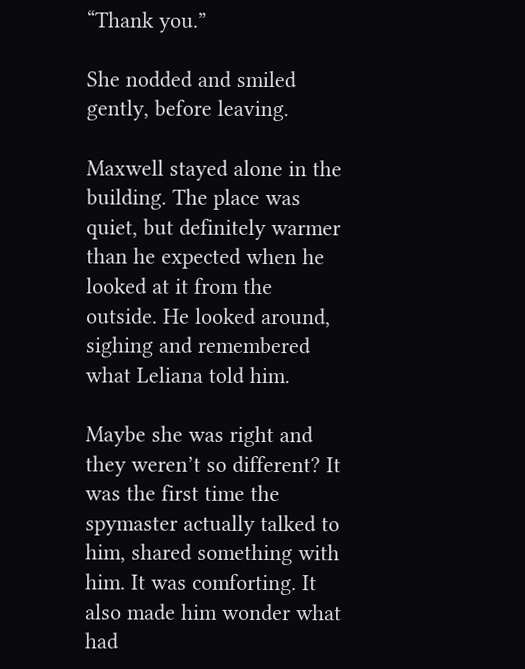“Thank you.”

She nodded and smiled gently, before leaving.

Maxwell stayed alone in the building. The place was quiet, but definitely warmer than he expected when he looked at it from the outside. He looked around, sighing and remembered what Leliana told him.

Maybe she was right and they weren’t so different? It was the first time the spymaster actually talked to him, shared something with him. It was comforting. It also made him wonder what had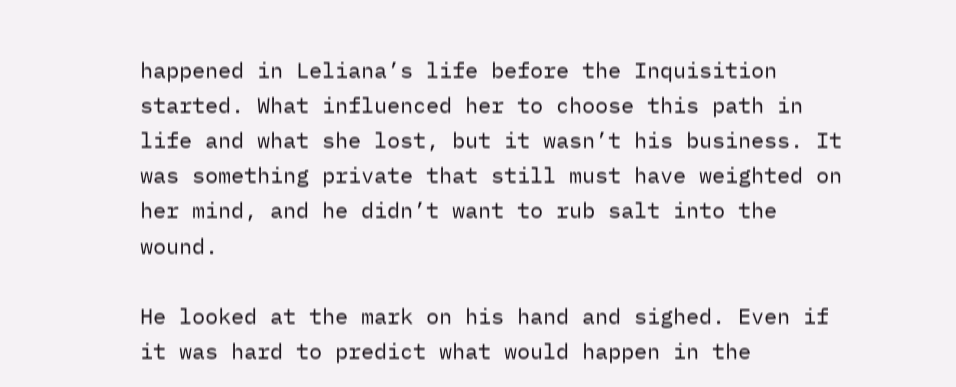happened in Leliana’s life before the Inquisition started. What influenced her to choose this path in life and what she lost, but it wasn’t his business. It was something private that still must have weighted on her mind, and he didn’t want to rub salt into the wound.

He looked at the mark on his hand and sighed. Even if it was hard to predict what would happen in the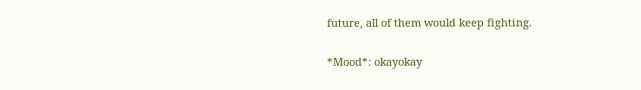future, all of them would keep fighting.

*Mood*: okayokay